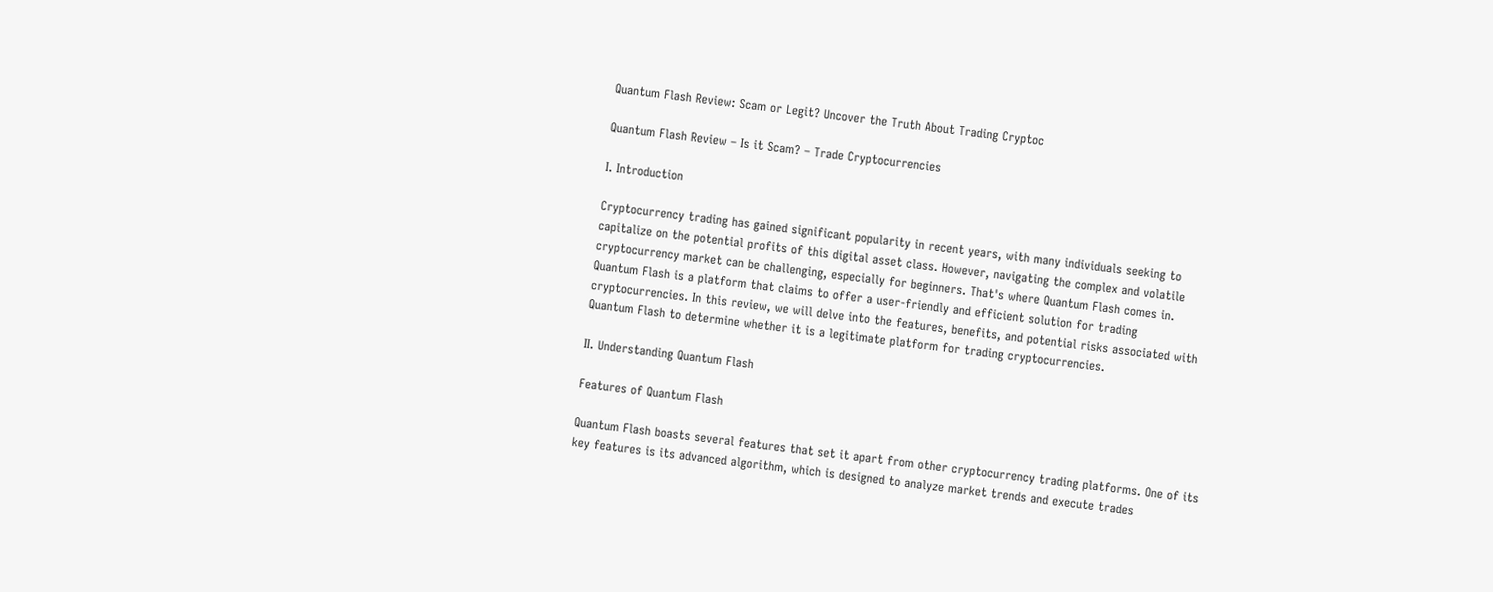Quantum Flash Review: Scam or Legit? Uncover the Truth About Trading Cryptoc

Quantum Flash Review – Is it Scam? – Trade Cryptocurrencies

I. Introduction

Cryptocurrency trading has gained significant popularity in recent years, with many individuals seeking to capitalize on the potential profits of this digital asset class. However, navigating the complex and volatile cryptocurrency market can be challenging, especially for beginners. That's where Quantum Flash comes in. Quantum Flash is a platform that claims to offer a user-friendly and efficient solution for trading cryptocurrencies. In this review, we will delve into the features, benefits, and potential risks associated with Quantum Flash to determine whether it is a legitimate platform for trading cryptocurrencies.

II. Understanding Quantum Flash

Features of Quantum Flash

Quantum Flash boasts several features that set it apart from other cryptocurrency trading platforms. One of its key features is its advanced algorithm, which is designed to analyze market trends and execute trades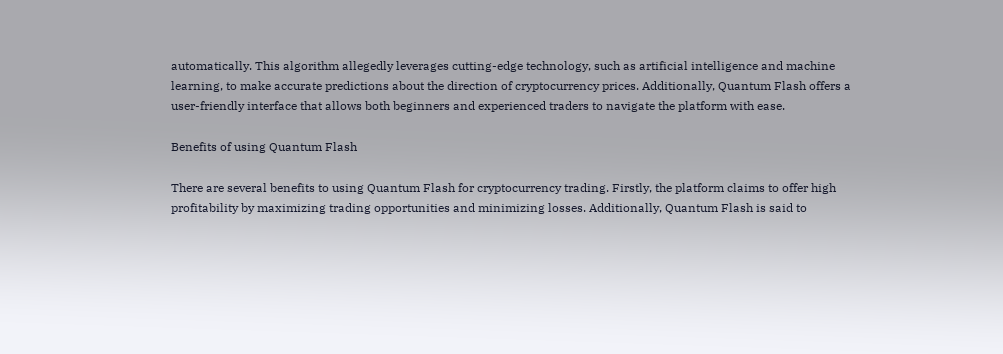automatically. This algorithm allegedly leverages cutting-edge technology, such as artificial intelligence and machine learning, to make accurate predictions about the direction of cryptocurrency prices. Additionally, Quantum Flash offers a user-friendly interface that allows both beginners and experienced traders to navigate the platform with ease.

Benefits of using Quantum Flash

There are several benefits to using Quantum Flash for cryptocurrency trading. Firstly, the platform claims to offer high profitability by maximizing trading opportunities and minimizing losses. Additionally, Quantum Flash is said to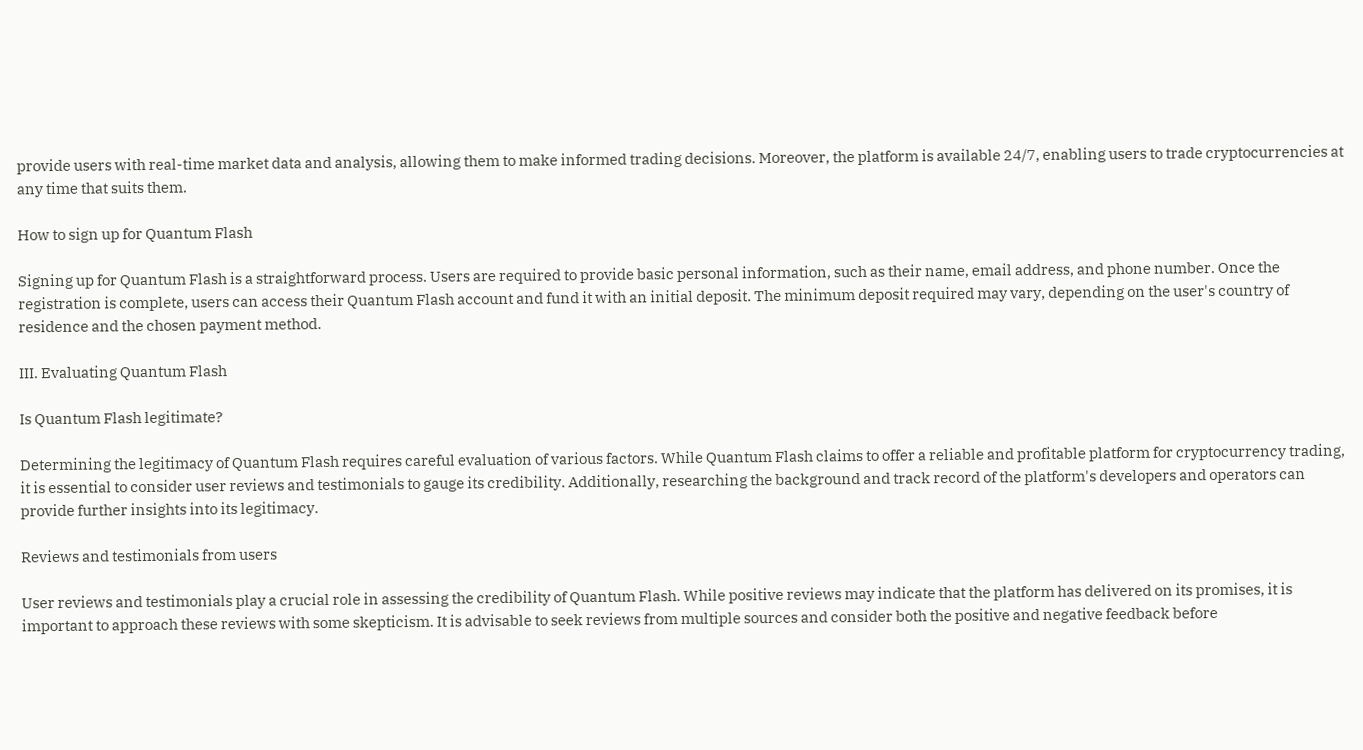provide users with real-time market data and analysis, allowing them to make informed trading decisions. Moreover, the platform is available 24/7, enabling users to trade cryptocurrencies at any time that suits them.

How to sign up for Quantum Flash

Signing up for Quantum Flash is a straightforward process. Users are required to provide basic personal information, such as their name, email address, and phone number. Once the registration is complete, users can access their Quantum Flash account and fund it with an initial deposit. The minimum deposit required may vary, depending on the user's country of residence and the chosen payment method.

III. Evaluating Quantum Flash

Is Quantum Flash legitimate?

Determining the legitimacy of Quantum Flash requires careful evaluation of various factors. While Quantum Flash claims to offer a reliable and profitable platform for cryptocurrency trading, it is essential to consider user reviews and testimonials to gauge its credibility. Additionally, researching the background and track record of the platform's developers and operators can provide further insights into its legitimacy.

Reviews and testimonials from users

User reviews and testimonials play a crucial role in assessing the credibility of Quantum Flash. While positive reviews may indicate that the platform has delivered on its promises, it is important to approach these reviews with some skepticism. It is advisable to seek reviews from multiple sources and consider both the positive and negative feedback before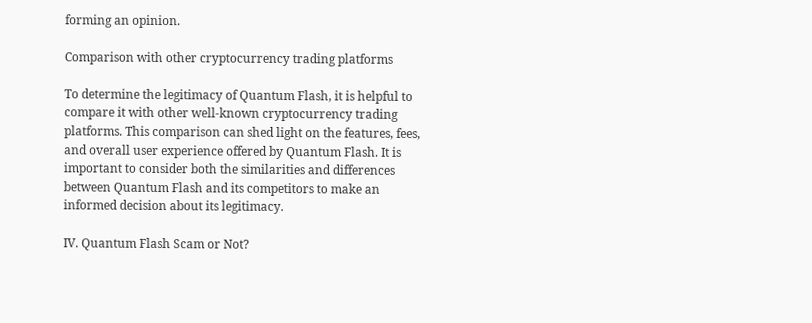forming an opinion.

Comparison with other cryptocurrency trading platforms

To determine the legitimacy of Quantum Flash, it is helpful to compare it with other well-known cryptocurrency trading platforms. This comparison can shed light on the features, fees, and overall user experience offered by Quantum Flash. It is important to consider both the similarities and differences between Quantum Flash and its competitors to make an informed decision about its legitimacy.

IV. Quantum Flash Scam or Not?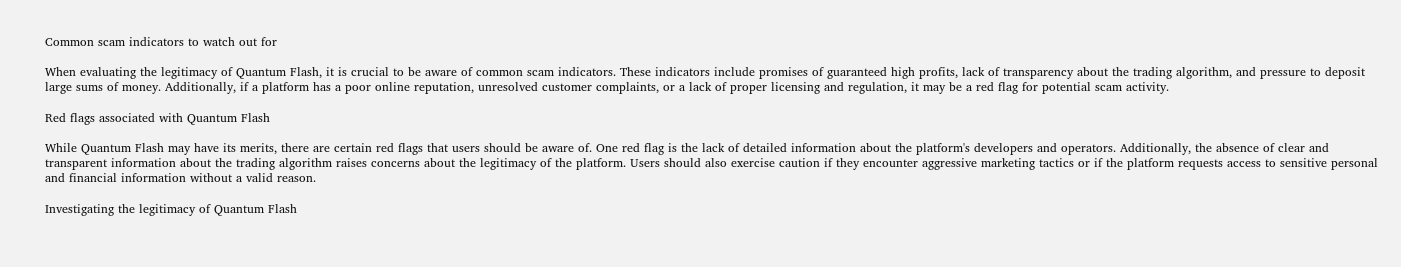Common scam indicators to watch out for

When evaluating the legitimacy of Quantum Flash, it is crucial to be aware of common scam indicators. These indicators include promises of guaranteed high profits, lack of transparency about the trading algorithm, and pressure to deposit large sums of money. Additionally, if a platform has a poor online reputation, unresolved customer complaints, or a lack of proper licensing and regulation, it may be a red flag for potential scam activity.

Red flags associated with Quantum Flash

While Quantum Flash may have its merits, there are certain red flags that users should be aware of. One red flag is the lack of detailed information about the platform's developers and operators. Additionally, the absence of clear and transparent information about the trading algorithm raises concerns about the legitimacy of the platform. Users should also exercise caution if they encounter aggressive marketing tactics or if the platform requests access to sensitive personal and financial information without a valid reason.

Investigating the legitimacy of Quantum Flash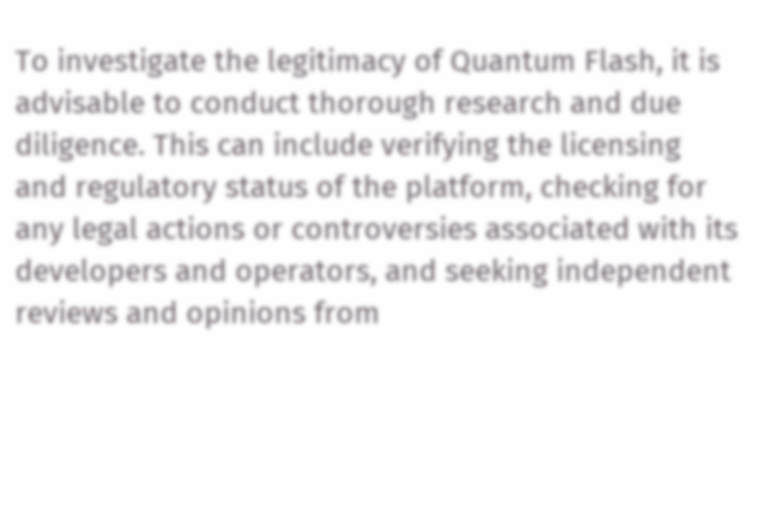To investigate the legitimacy of Quantum Flash, it is advisable to conduct thorough research and due diligence. This can include verifying the licensing and regulatory status of the platform, checking for any legal actions or controversies associated with its developers and operators, and seeking independent reviews and opinions from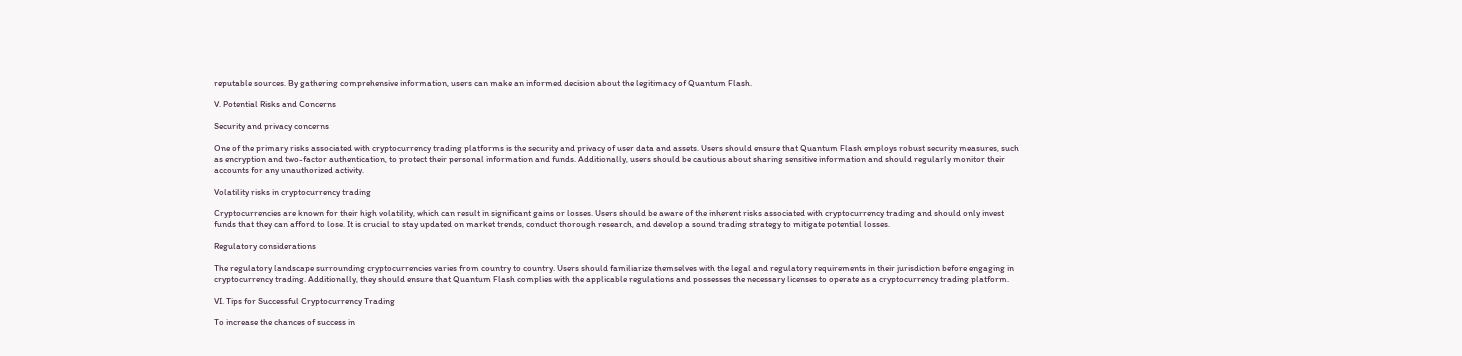reputable sources. By gathering comprehensive information, users can make an informed decision about the legitimacy of Quantum Flash.

V. Potential Risks and Concerns

Security and privacy concerns

One of the primary risks associated with cryptocurrency trading platforms is the security and privacy of user data and assets. Users should ensure that Quantum Flash employs robust security measures, such as encryption and two-factor authentication, to protect their personal information and funds. Additionally, users should be cautious about sharing sensitive information and should regularly monitor their accounts for any unauthorized activity.

Volatility risks in cryptocurrency trading

Cryptocurrencies are known for their high volatility, which can result in significant gains or losses. Users should be aware of the inherent risks associated with cryptocurrency trading and should only invest funds that they can afford to lose. It is crucial to stay updated on market trends, conduct thorough research, and develop a sound trading strategy to mitigate potential losses.

Regulatory considerations

The regulatory landscape surrounding cryptocurrencies varies from country to country. Users should familiarize themselves with the legal and regulatory requirements in their jurisdiction before engaging in cryptocurrency trading. Additionally, they should ensure that Quantum Flash complies with the applicable regulations and possesses the necessary licenses to operate as a cryptocurrency trading platform.

VI. Tips for Successful Cryptocurrency Trading

To increase the chances of success in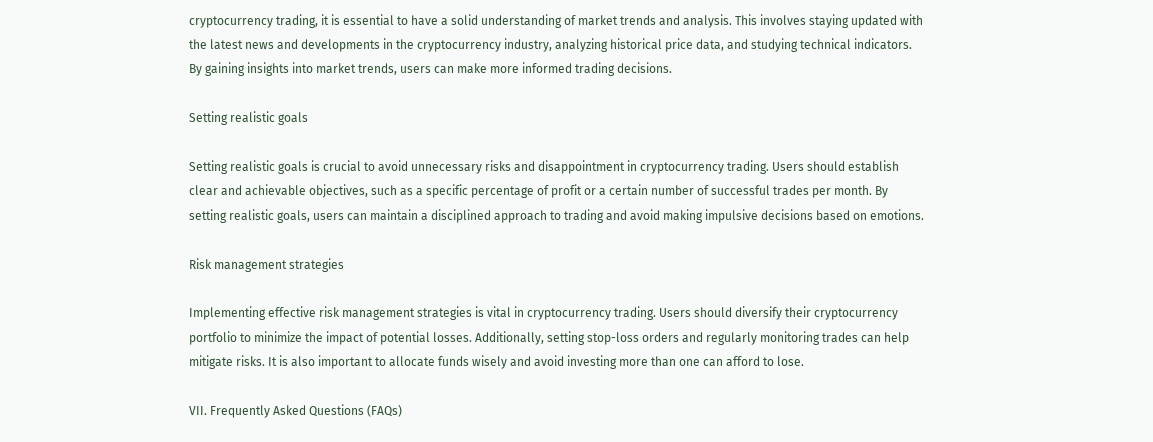cryptocurrency trading, it is essential to have a solid understanding of market trends and analysis. This involves staying updated with the latest news and developments in the cryptocurrency industry, analyzing historical price data, and studying technical indicators. By gaining insights into market trends, users can make more informed trading decisions.

Setting realistic goals

Setting realistic goals is crucial to avoid unnecessary risks and disappointment in cryptocurrency trading. Users should establish clear and achievable objectives, such as a specific percentage of profit or a certain number of successful trades per month. By setting realistic goals, users can maintain a disciplined approach to trading and avoid making impulsive decisions based on emotions.

Risk management strategies

Implementing effective risk management strategies is vital in cryptocurrency trading. Users should diversify their cryptocurrency portfolio to minimize the impact of potential losses. Additionally, setting stop-loss orders and regularly monitoring trades can help mitigate risks. It is also important to allocate funds wisely and avoid investing more than one can afford to lose.

VII. Frequently Asked Questions (FAQs)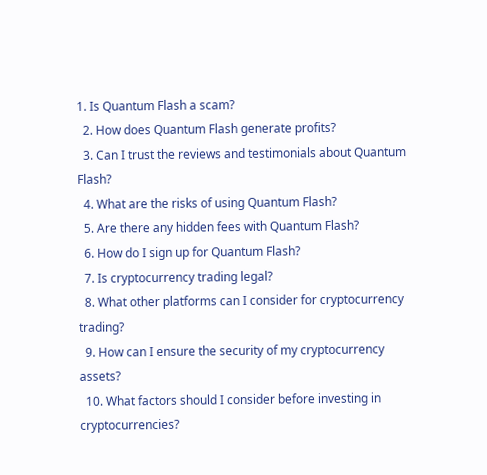1. Is Quantum Flash a scam?
  2. How does Quantum Flash generate profits?
  3. Can I trust the reviews and testimonials about Quantum Flash?
  4. What are the risks of using Quantum Flash?
  5. Are there any hidden fees with Quantum Flash?
  6. How do I sign up for Quantum Flash?
  7. Is cryptocurrency trading legal?
  8. What other platforms can I consider for cryptocurrency trading?
  9. How can I ensure the security of my cryptocurrency assets?
  10. What factors should I consider before investing in cryptocurrencies?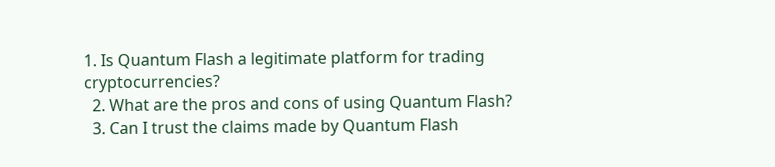1. Is Quantum Flash a legitimate platform for trading cryptocurrencies?
  2. What are the pros and cons of using Quantum Flash?
  3. Can I trust the claims made by Quantum Flash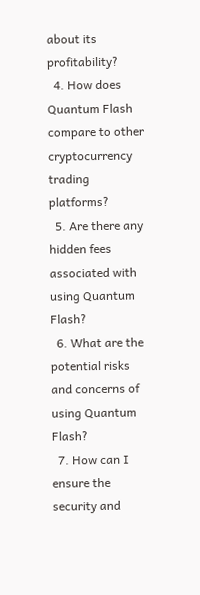about its profitability?
  4. How does Quantum Flash compare to other cryptocurrency trading platforms?
  5. Are there any hidden fees associated with using Quantum Flash?
  6. What are the potential risks and concerns of using Quantum Flash?
  7. How can I ensure the security and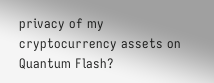privacy of my cryptocurrency assets on Quantum Flash?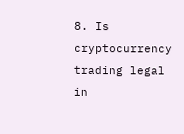8. Is cryptocurrency trading legal in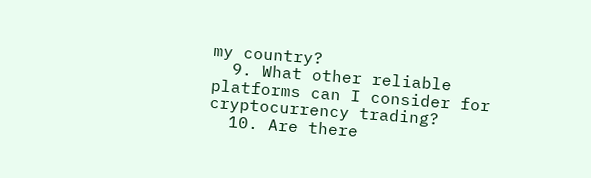my country?
  9. What other reliable platforms can I consider for cryptocurrency trading?
  10. Are there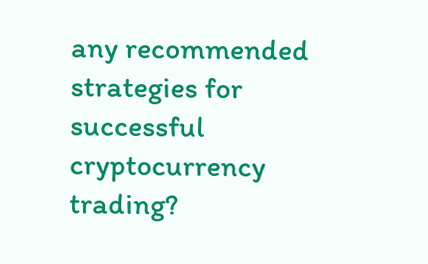any recommended strategies for successful cryptocurrency trading?